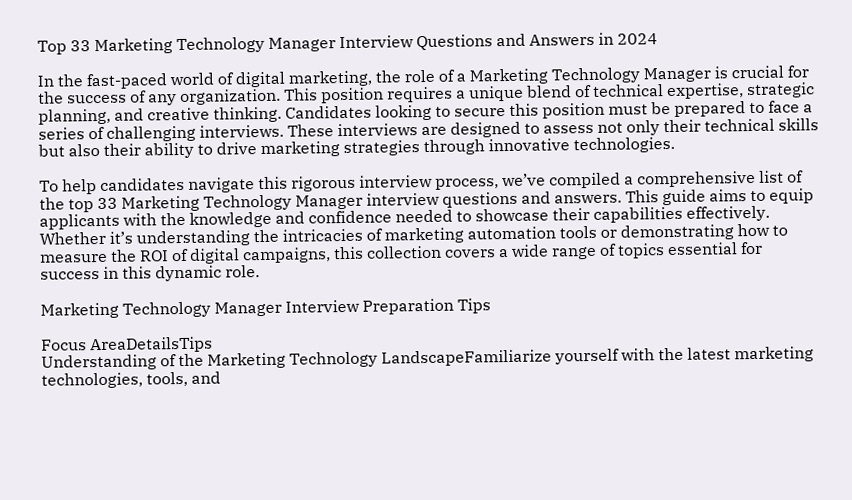Top 33 Marketing Technology Manager Interview Questions and Answers in 2024

In the fast-paced world of digital marketing, the role of a Marketing Technology Manager is crucial for the success of any organization. This position requires a unique blend of technical expertise, strategic planning, and creative thinking. Candidates looking to secure this position must be prepared to face a series of challenging interviews. These interviews are designed to assess not only their technical skills but also their ability to drive marketing strategies through innovative technologies.

To help candidates navigate this rigorous interview process, we’ve compiled a comprehensive list of the top 33 Marketing Technology Manager interview questions and answers. This guide aims to equip applicants with the knowledge and confidence needed to showcase their capabilities effectively. Whether it’s understanding the intricacies of marketing automation tools or demonstrating how to measure the ROI of digital campaigns, this collection covers a wide range of topics essential for success in this dynamic role.

Marketing Technology Manager Interview Preparation Tips

Focus AreaDetailsTips
Understanding of the Marketing Technology LandscapeFamiliarize yourself with the latest marketing technologies, tools, and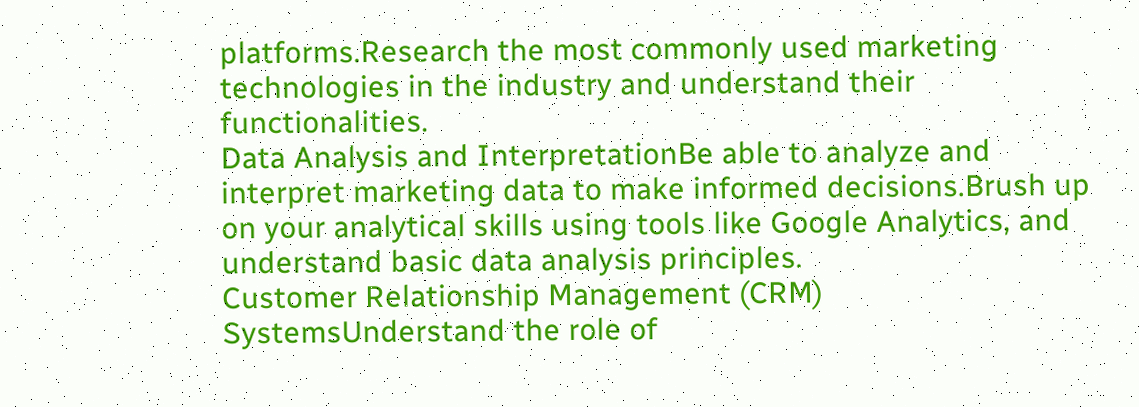platforms.Research the most commonly used marketing technologies in the industry and understand their functionalities.
Data Analysis and InterpretationBe able to analyze and interpret marketing data to make informed decisions.Brush up on your analytical skills using tools like Google Analytics, and understand basic data analysis principles.
Customer Relationship Management (CRM) SystemsUnderstand the role of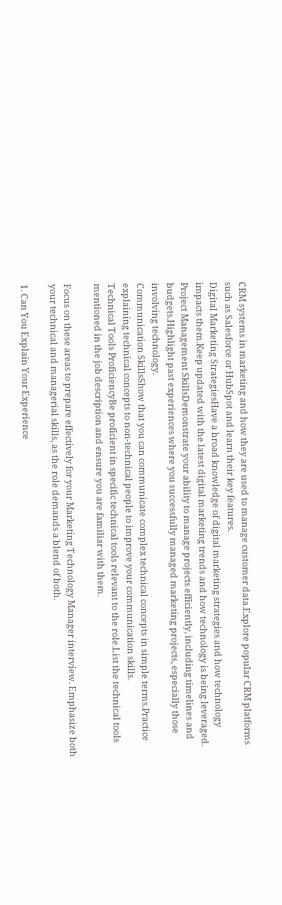CRM systems in marketing and how they are used to manage customer data.Explore popular CRM platforms such as Salesforce or HubSpot and learn their key features.
Digital Marketing StrategiesHave a broad knowledge of digital marketing strategies and how technology impacts them.Keep updated with the latest digital marketing trends and how technology is being leveraged.
Project Management SkillsDemonstrate your ability to manage projects efficiently, including timelines and budgets.Highlight past experiences where you successfully managed marketing projects, especially those involving technology.
Communication SkillsShow that you can communicate complex technical concepts in simple terms.Practice explaining technical concepts to non-technical people to improve your communication skills.
Technical Tools ProficiencyBe proficient in specific technical tools relevant to the role.List the technical tools mentioned in the job description and ensure you are familiar with them.

Focus on these areas to prepare effectively for your Marketing Technology Manager interview. Emphasize both your technical and managerial skills, as the role demands a blend of both.

1. Can You Explain Your Experience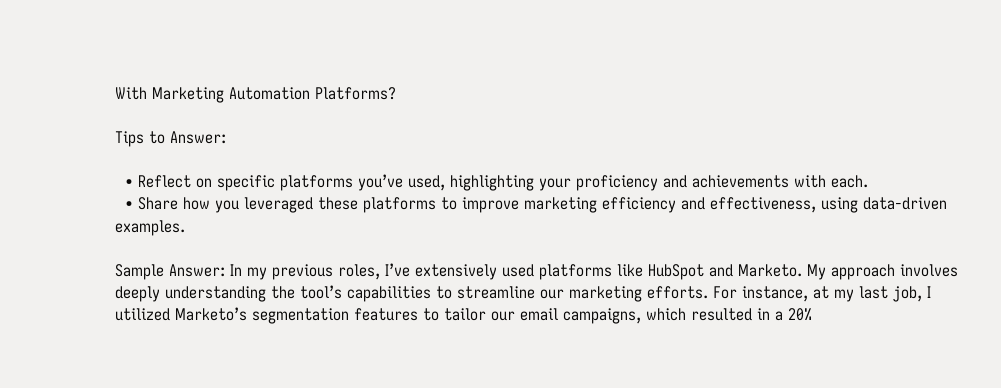With Marketing Automation Platforms?

Tips to Answer:

  • Reflect on specific platforms you’ve used, highlighting your proficiency and achievements with each.
  • Share how you leveraged these platforms to improve marketing efficiency and effectiveness, using data-driven examples.

Sample Answer: In my previous roles, I’ve extensively used platforms like HubSpot and Marketo. My approach involves deeply understanding the tool’s capabilities to streamline our marketing efforts. For instance, at my last job, I utilized Marketo’s segmentation features to tailor our email campaigns, which resulted in a 20%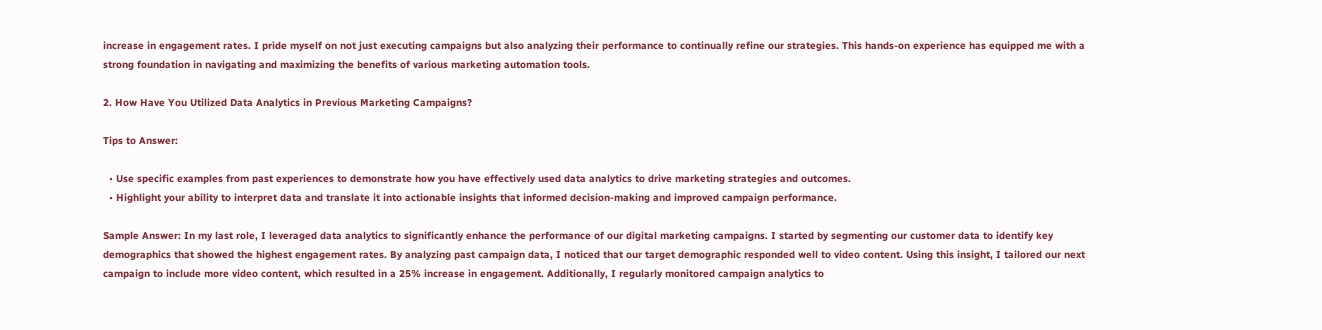increase in engagement rates. I pride myself on not just executing campaigns but also analyzing their performance to continually refine our strategies. This hands-on experience has equipped me with a strong foundation in navigating and maximizing the benefits of various marketing automation tools.

2. How Have You Utilized Data Analytics in Previous Marketing Campaigns?

Tips to Answer:

  • Use specific examples from past experiences to demonstrate how you have effectively used data analytics to drive marketing strategies and outcomes.
  • Highlight your ability to interpret data and translate it into actionable insights that informed decision-making and improved campaign performance.

Sample Answer: In my last role, I leveraged data analytics to significantly enhance the performance of our digital marketing campaigns. I started by segmenting our customer data to identify key demographics that showed the highest engagement rates. By analyzing past campaign data, I noticed that our target demographic responded well to video content. Using this insight, I tailored our next campaign to include more video content, which resulted in a 25% increase in engagement. Additionally, I regularly monitored campaign analytics to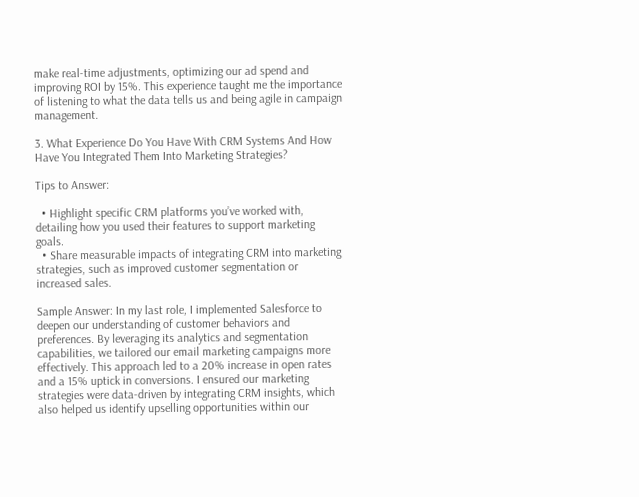make real-time adjustments, optimizing our ad spend and improving ROI by 15%. This experience taught me the importance of listening to what the data tells us and being agile in campaign management.

3. What Experience Do You Have With CRM Systems And How Have You Integrated Them Into Marketing Strategies?

Tips to Answer:

  • Highlight specific CRM platforms you’ve worked with, detailing how you used their features to support marketing goals.
  • Share measurable impacts of integrating CRM into marketing strategies, such as improved customer segmentation or increased sales.

Sample Answer: In my last role, I implemented Salesforce to deepen our understanding of customer behaviors and preferences. By leveraging its analytics and segmentation capabilities, we tailored our email marketing campaigns more effectively. This approach led to a 20% increase in open rates and a 15% uptick in conversions. I ensured our marketing strategies were data-driven by integrating CRM insights, which also helped us identify upselling opportunities within our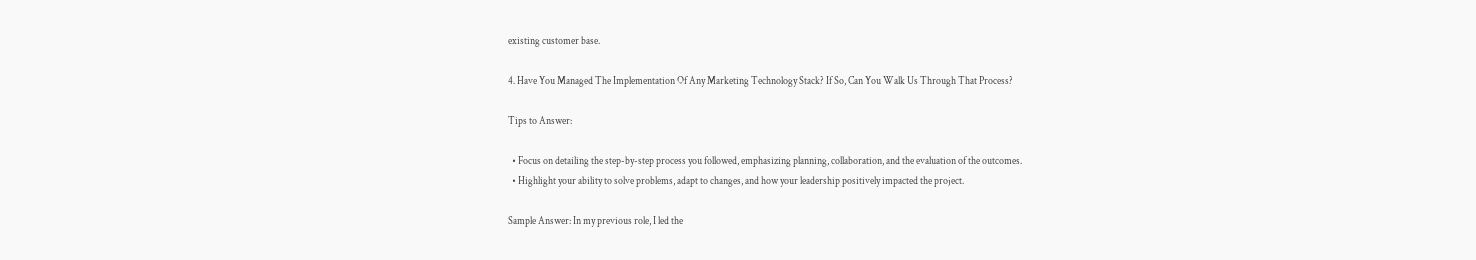existing customer base.

4. Have You Managed The Implementation Of Any Marketing Technology Stack? If So, Can You Walk Us Through That Process?

Tips to Answer:

  • Focus on detailing the step-by-step process you followed, emphasizing planning, collaboration, and the evaluation of the outcomes.
  • Highlight your ability to solve problems, adapt to changes, and how your leadership positively impacted the project.

Sample Answer: In my previous role, I led the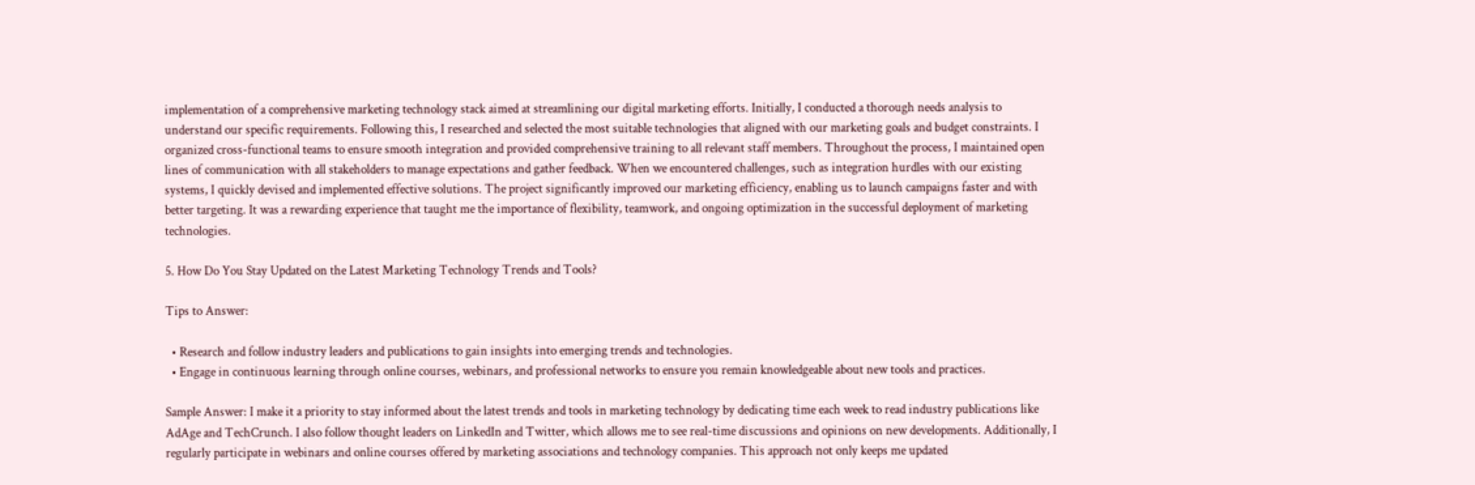implementation of a comprehensive marketing technology stack aimed at streamlining our digital marketing efforts. Initially, I conducted a thorough needs analysis to understand our specific requirements. Following this, I researched and selected the most suitable technologies that aligned with our marketing goals and budget constraints. I organized cross-functional teams to ensure smooth integration and provided comprehensive training to all relevant staff members. Throughout the process, I maintained open lines of communication with all stakeholders to manage expectations and gather feedback. When we encountered challenges, such as integration hurdles with our existing systems, I quickly devised and implemented effective solutions. The project significantly improved our marketing efficiency, enabling us to launch campaigns faster and with better targeting. It was a rewarding experience that taught me the importance of flexibility, teamwork, and ongoing optimization in the successful deployment of marketing technologies.

5. How Do You Stay Updated on the Latest Marketing Technology Trends and Tools?

Tips to Answer:

  • Research and follow industry leaders and publications to gain insights into emerging trends and technologies.
  • Engage in continuous learning through online courses, webinars, and professional networks to ensure you remain knowledgeable about new tools and practices.

Sample Answer: I make it a priority to stay informed about the latest trends and tools in marketing technology by dedicating time each week to read industry publications like AdAge and TechCrunch. I also follow thought leaders on LinkedIn and Twitter, which allows me to see real-time discussions and opinions on new developments. Additionally, I regularly participate in webinars and online courses offered by marketing associations and technology companies. This approach not only keeps me updated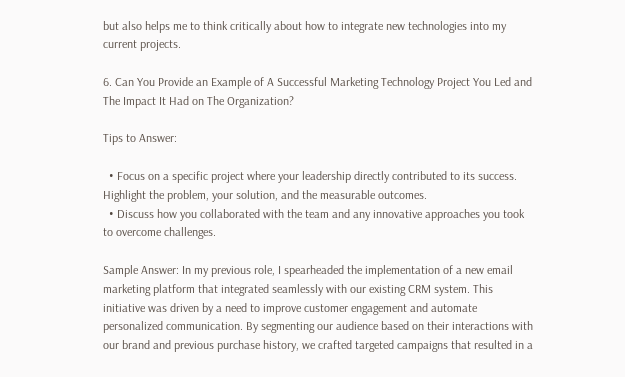but also helps me to think critically about how to integrate new technologies into my current projects.

6. Can You Provide an Example of A Successful Marketing Technology Project You Led and The Impact It Had on The Organization?

Tips to Answer:

  • Focus on a specific project where your leadership directly contributed to its success. Highlight the problem, your solution, and the measurable outcomes.
  • Discuss how you collaborated with the team and any innovative approaches you took to overcome challenges.

Sample Answer: In my previous role, I spearheaded the implementation of a new email marketing platform that integrated seamlessly with our existing CRM system. This initiative was driven by a need to improve customer engagement and automate personalized communication. By segmenting our audience based on their interactions with our brand and previous purchase history, we crafted targeted campaigns that resulted in a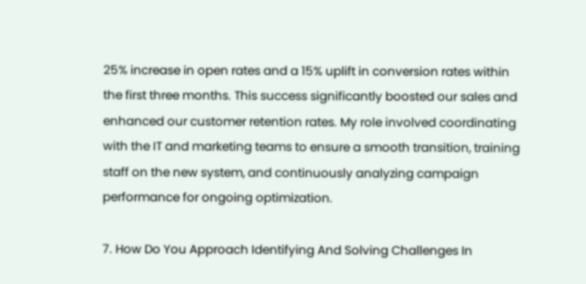25% increase in open rates and a 15% uplift in conversion rates within the first three months. This success significantly boosted our sales and enhanced our customer retention rates. My role involved coordinating with the IT and marketing teams to ensure a smooth transition, training staff on the new system, and continuously analyzing campaign performance for ongoing optimization.

7. How Do You Approach Identifying And Solving Challenges In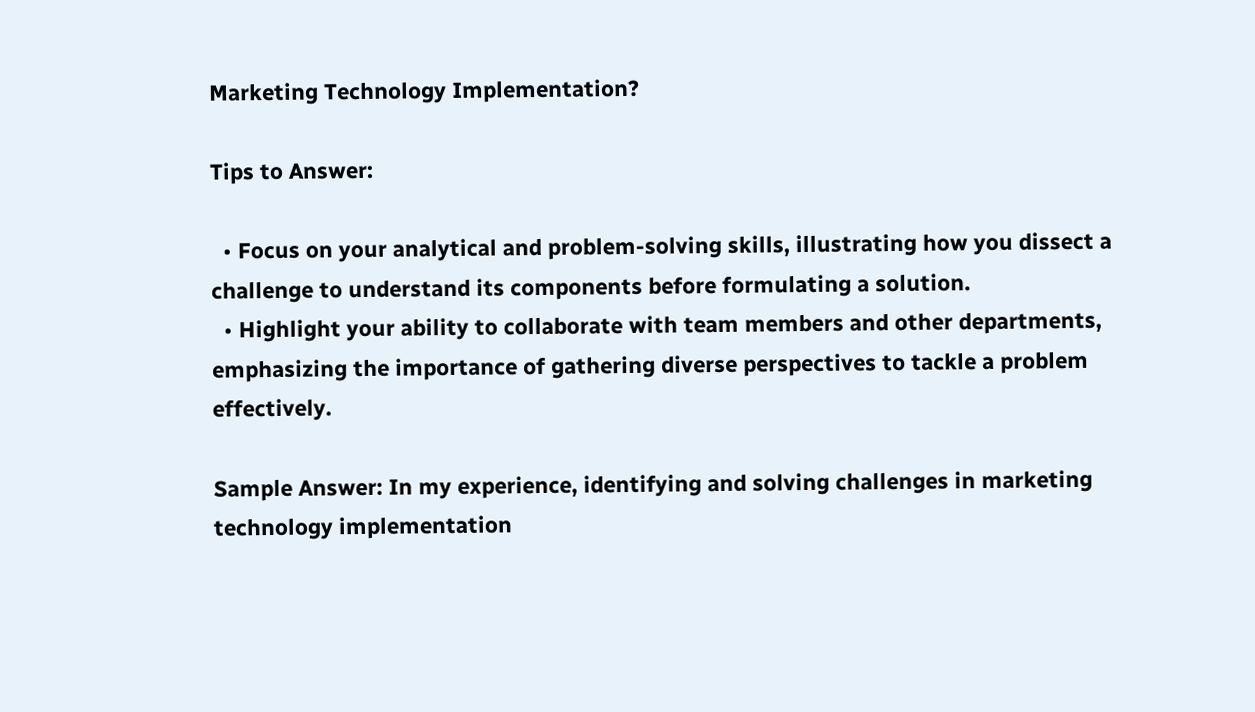Marketing Technology Implementation?

Tips to Answer:

  • Focus on your analytical and problem-solving skills, illustrating how you dissect a challenge to understand its components before formulating a solution.
  • Highlight your ability to collaborate with team members and other departments, emphasizing the importance of gathering diverse perspectives to tackle a problem effectively.

Sample Answer: In my experience, identifying and solving challenges in marketing technology implementation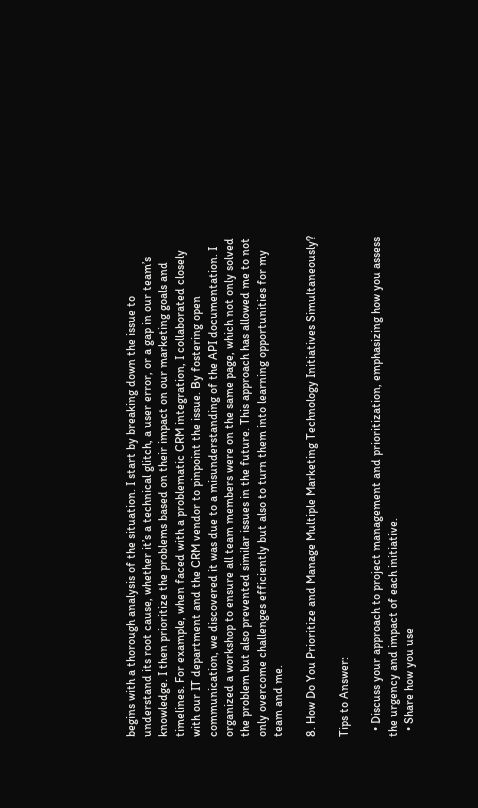begins with a thorough analysis of the situation. I start by breaking down the issue to understand its root cause, whether it’s a technical glitch, a user error, or a gap in our team’s knowledge. I then prioritize the problems based on their impact on our marketing goals and timelines. For example, when faced with a problematic CRM integration, I collaborated closely with our IT department and the CRM vendor to pinpoint the issue. By fostering open communication, we discovered it was due to a misunderstanding of the API documentation. I organized a workshop to ensure all team members were on the same page, which not only solved the problem but also prevented similar issues in the future. This approach has allowed me to not only overcome challenges efficiently but also to turn them into learning opportunities for my team and me.

8. How Do You Prioritize and Manage Multiple Marketing Technology Initiatives Simultaneously?

Tips to Answer:

  • Discuss your approach to project management and prioritization, emphasizing how you assess the urgency and impact of each initiative.
  • Share how you use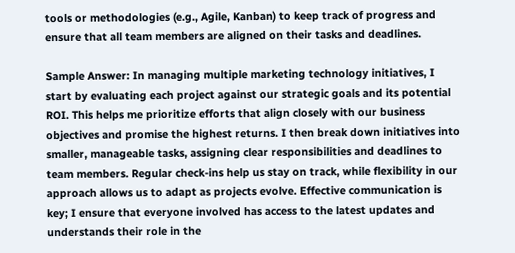tools or methodologies (e.g., Agile, Kanban) to keep track of progress and ensure that all team members are aligned on their tasks and deadlines.

Sample Answer: In managing multiple marketing technology initiatives, I start by evaluating each project against our strategic goals and its potential ROI. This helps me prioritize efforts that align closely with our business objectives and promise the highest returns. I then break down initiatives into smaller, manageable tasks, assigning clear responsibilities and deadlines to team members. Regular check-ins help us stay on track, while flexibility in our approach allows us to adapt as projects evolve. Effective communication is key; I ensure that everyone involved has access to the latest updates and understands their role in the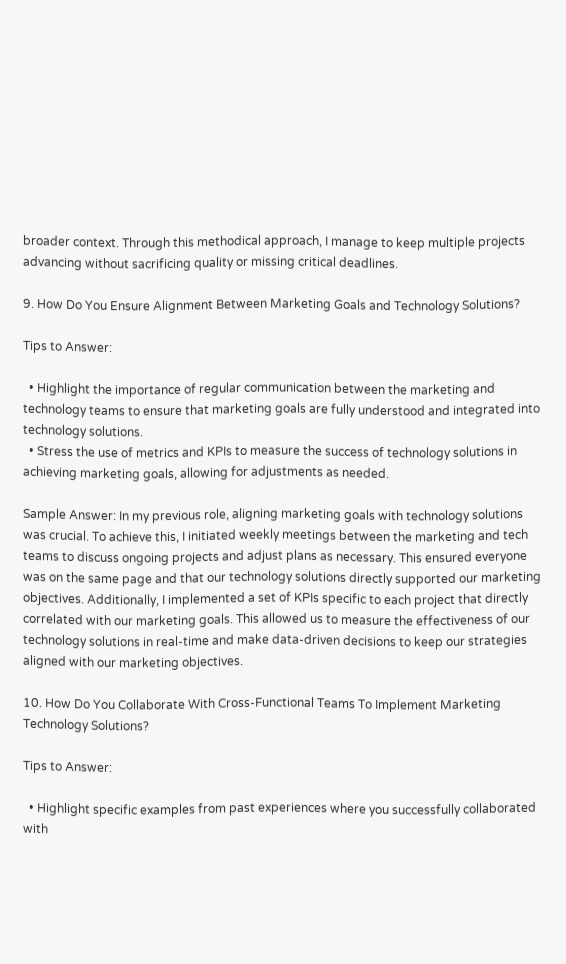broader context. Through this methodical approach, I manage to keep multiple projects advancing without sacrificing quality or missing critical deadlines.

9. How Do You Ensure Alignment Between Marketing Goals and Technology Solutions?

Tips to Answer:

  • Highlight the importance of regular communication between the marketing and technology teams to ensure that marketing goals are fully understood and integrated into technology solutions.
  • Stress the use of metrics and KPIs to measure the success of technology solutions in achieving marketing goals, allowing for adjustments as needed.

Sample Answer: In my previous role, aligning marketing goals with technology solutions was crucial. To achieve this, I initiated weekly meetings between the marketing and tech teams to discuss ongoing projects and adjust plans as necessary. This ensured everyone was on the same page and that our technology solutions directly supported our marketing objectives. Additionally, I implemented a set of KPIs specific to each project that directly correlated with our marketing goals. This allowed us to measure the effectiveness of our technology solutions in real-time and make data-driven decisions to keep our strategies aligned with our marketing objectives.

10. How Do You Collaborate With Cross-Functional Teams To Implement Marketing Technology Solutions?

Tips to Answer:

  • Highlight specific examples from past experiences where you successfully collaborated with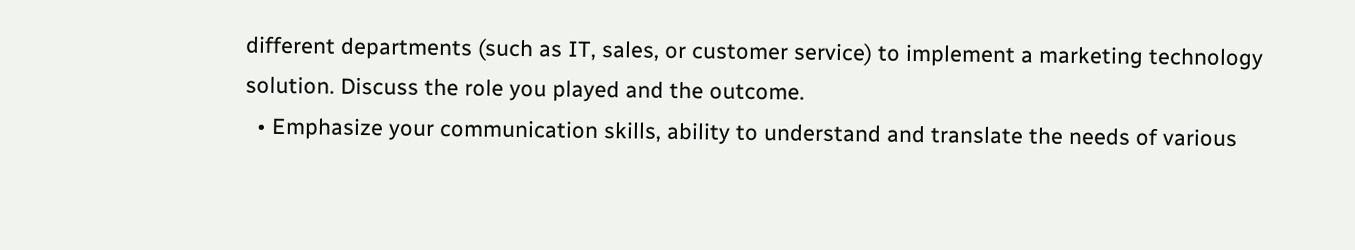different departments (such as IT, sales, or customer service) to implement a marketing technology solution. Discuss the role you played and the outcome.
  • Emphasize your communication skills, ability to understand and translate the needs of various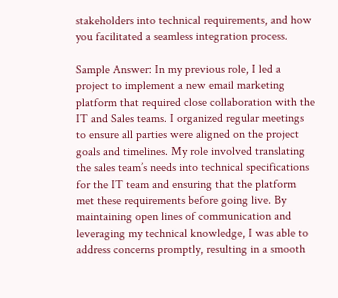stakeholders into technical requirements, and how you facilitated a seamless integration process.

Sample Answer: In my previous role, I led a project to implement a new email marketing platform that required close collaboration with the IT and Sales teams. I organized regular meetings to ensure all parties were aligned on the project goals and timelines. My role involved translating the sales team’s needs into technical specifications for the IT team and ensuring that the platform met these requirements before going live. By maintaining open lines of communication and leveraging my technical knowledge, I was able to address concerns promptly, resulting in a smooth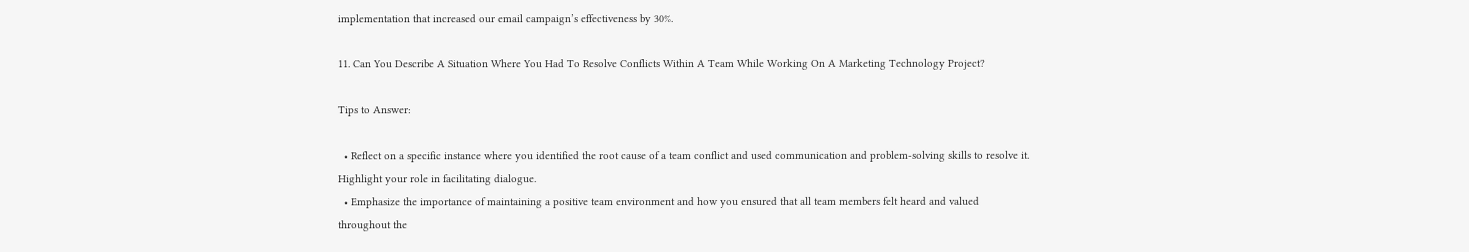implementation that increased our email campaign’s effectiveness by 30%.

11. Can You Describe A Situation Where You Had To Resolve Conflicts Within A Team While Working On A Marketing Technology Project?

Tips to Answer:

  • Reflect on a specific instance where you identified the root cause of a team conflict and used communication and problem-solving skills to resolve it. Highlight your role in facilitating dialogue.
  • Emphasize the importance of maintaining a positive team environment and how you ensured that all team members felt heard and valued throughout the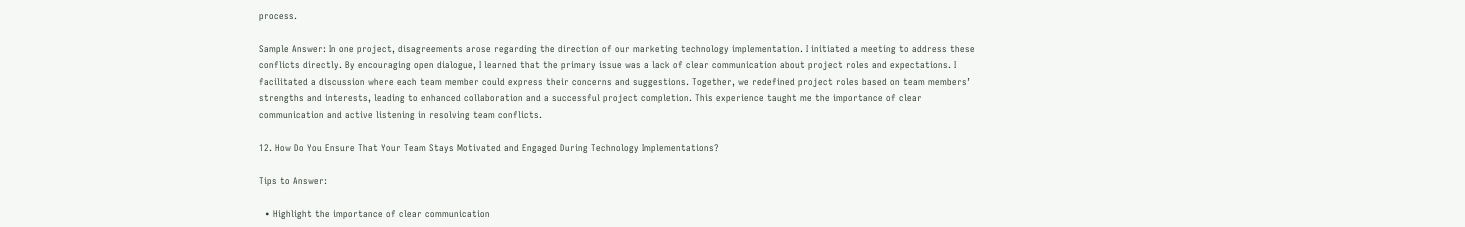process.

Sample Answer: In one project, disagreements arose regarding the direction of our marketing technology implementation. I initiated a meeting to address these conflicts directly. By encouraging open dialogue, I learned that the primary issue was a lack of clear communication about project roles and expectations. I facilitated a discussion where each team member could express their concerns and suggestions. Together, we redefined project roles based on team members’ strengths and interests, leading to enhanced collaboration and a successful project completion. This experience taught me the importance of clear communication and active listening in resolving team conflicts.

12. How Do You Ensure That Your Team Stays Motivated and Engaged During Technology Implementations?

Tips to Answer:

  • Highlight the importance of clear communication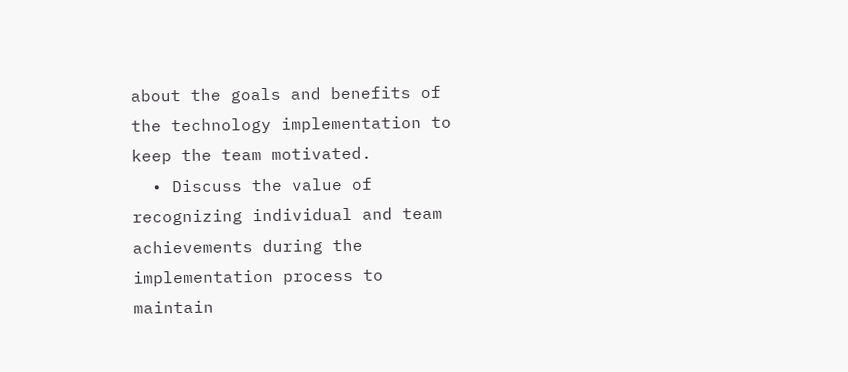about the goals and benefits of the technology implementation to keep the team motivated.
  • Discuss the value of recognizing individual and team achievements during the implementation process to maintain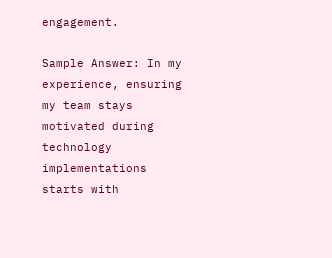engagement.

Sample Answer: In my experience, ensuring my team stays motivated during technology implementations starts with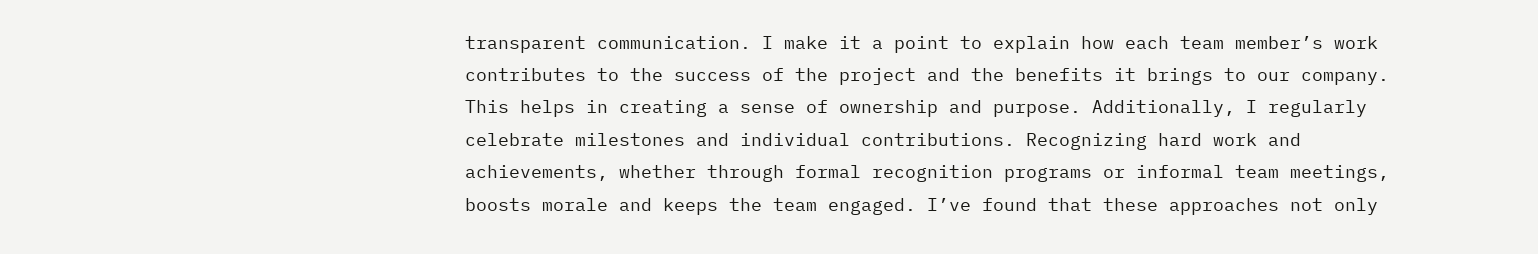transparent communication. I make it a point to explain how each team member’s work contributes to the success of the project and the benefits it brings to our company. This helps in creating a sense of ownership and purpose. Additionally, I regularly celebrate milestones and individual contributions. Recognizing hard work and achievements, whether through formal recognition programs or informal team meetings, boosts morale and keeps the team engaged. I’ve found that these approaches not only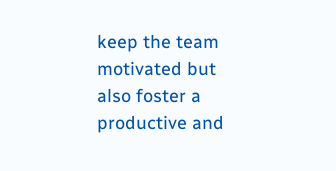keep the team motivated but also foster a productive and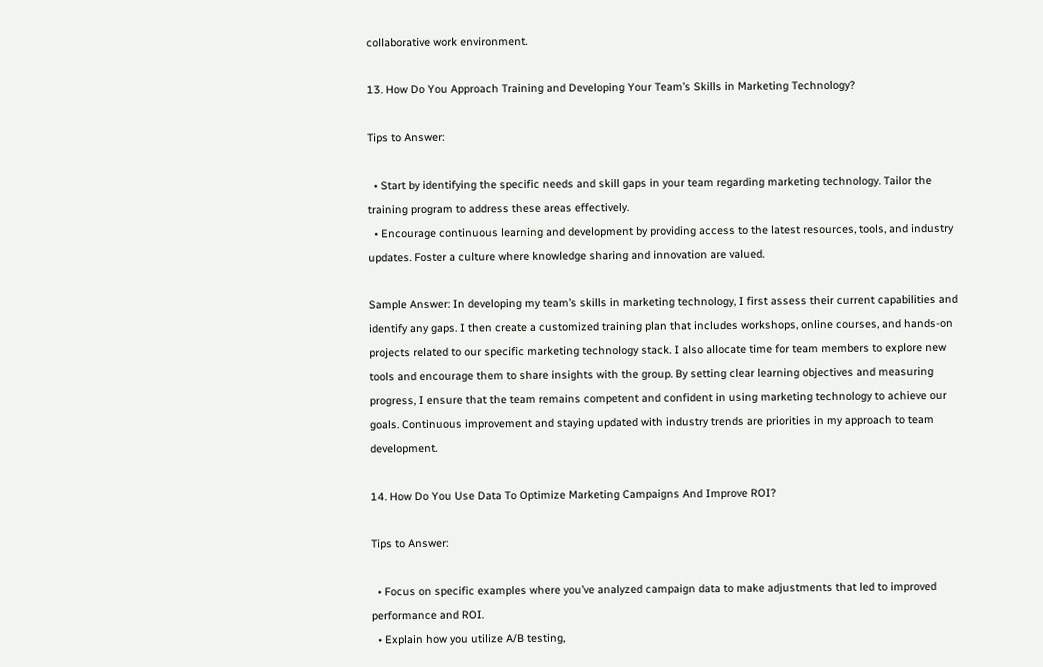collaborative work environment.

13. How Do You Approach Training and Developing Your Team’s Skills in Marketing Technology?

Tips to Answer:

  • Start by identifying the specific needs and skill gaps in your team regarding marketing technology. Tailor the training program to address these areas effectively.
  • Encourage continuous learning and development by providing access to the latest resources, tools, and industry updates. Foster a culture where knowledge sharing and innovation are valued.

Sample Answer: In developing my team’s skills in marketing technology, I first assess their current capabilities and identify any gaps. I then create a customized training plan that includes workshops, online courses, and hands-on projects related to our specific marketing technology stack. I also allocate time for team members to explore new tools and encourage them to share insights with the group. By setting clear learning objectives and measuring progress, I ensure that the team remains competent and confident in using marketing technology to achieve our goals. Continuous improvement and staying updated with industry trends are priorities in my approach to team development.

14. How Do You Use Data To Optimize Marketing Campaigns And Improve ROI?

Tips to Answer:

  • Focus on specific examples where you’ve analyzed campaign data to make adjustments that led to improved performance and ROI.
  • Explain how you utilize A/B testing,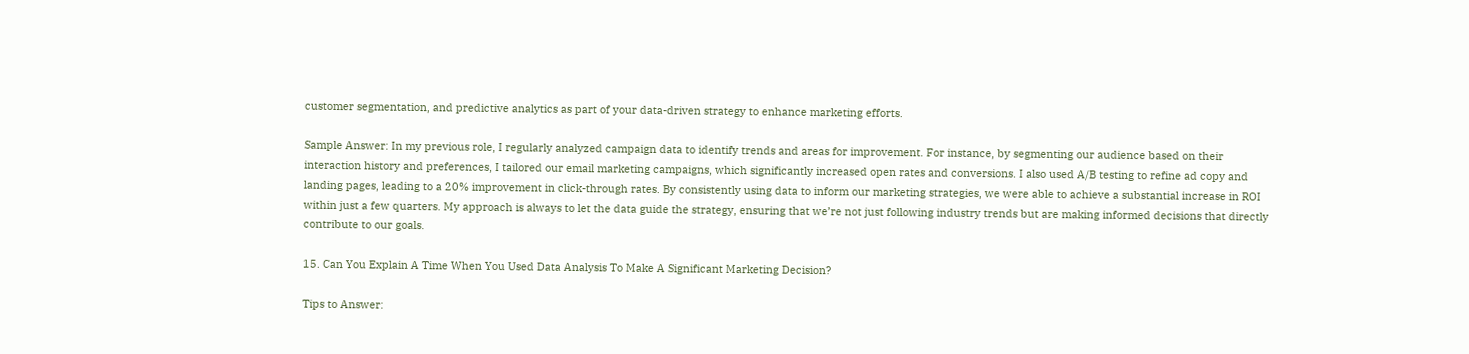customer segmentation, and predictive analytics as part of your data-driven strategy to enhance marketing efforts.

Sample Answer: In my previous role, I regularly analyzed campaign data to identify trends and areas for improvement. For instance, by segmenting our audience based on their interaction history and preferences, I tailored our email marketing campaigns, which significantly increased open rates and conversions. I also used A/B testing to refine ad copy and landing pages, leading to a 20% improvement in click-through rates. By consistently using data to inform our marketing strategies, we were able to achieve a substantial increase in ROI within just a few quarters. My approach is always to let the data guide the strategy, ensuring that we’re not just following industry trends but are making informed decisions that directly contribute to our goals.

15. Can You Explain A Time When You Used Data Analysis To Make A Significant Marketing Decision?

Tips to Answer: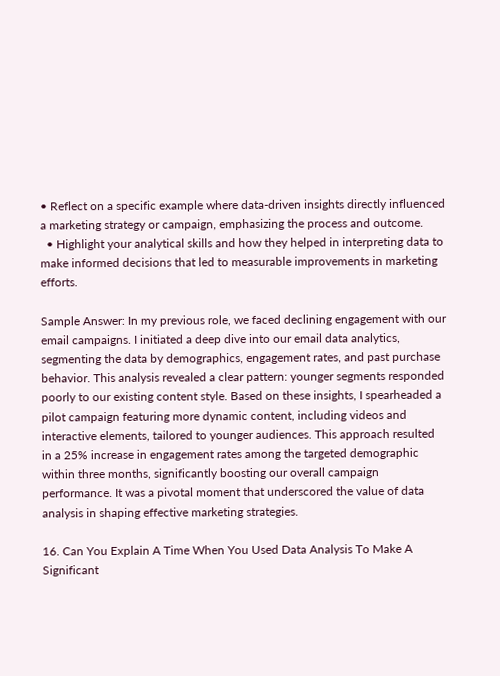• Reflect on a specific example where data-driven insights directly influenced a marketing strategy or campaign, emphasizing the process and outcome.
  • Highlight your analytical skills and how they helped in interpreting data to make informed decisions that led to measurable improvements in marketing efforts.

Sample Answer: In my previous role, we faced declining engagement with our email campaigns. I initiated a deep dive into our email data analytics, segmenting the data by demographics, engagement rates, and past purchase behavior. This analysis revealed a clear pattern: younger segments responded poorly to our existing content style. Based on these insights, I spearheaded a pilot campaign featuring more dynamic content, including videos and interactive elements, tailored to younger audiences. This approach resulted in a 25% increase in engagement rates among the targeted demographic within three months, significantly boosting our overall campaign performance. It was a pivotal moment that underscored the value of data analysis in shaping effective marketing strategies.

16. Can You Explain A Time When You Used Data Analysis To Make A Significant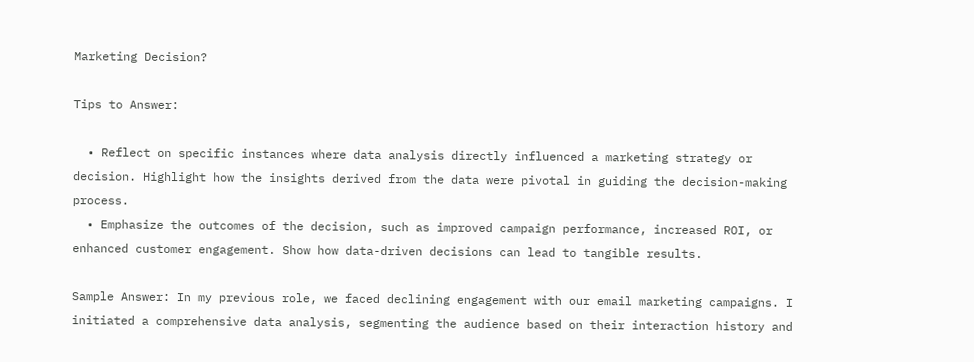Marketing Decision?

Tips to Answer:

  • Reflect on specific instances where data analysis directly influenced a marketing strategy or decision. Highlight how the insights derived from the data were pivotal in guiding the decision-making process.
  • Emphasize the outcomes of the decision, such as improved campaign performance, increased ROI, or enhanced customer engagement. Show how data-driven decisions can lead to tangible results.

Sample Answer: In my previous role, we faced declining engagement with our email marketing campaigns. I initiated a comprehensive data analysis, segmenting the audience based on their interaction history and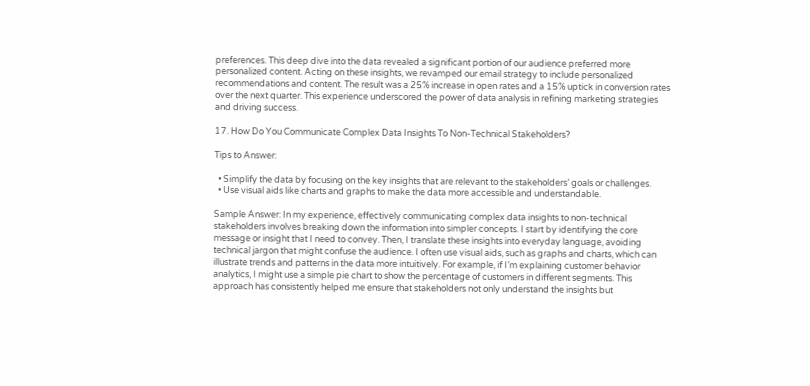preferences. This deep dive into the data revealed a significant portion of our audience preferred more personalized content. Acting on these insights, we revamped our email strategy to include personalized recommendations and content. The result was a 25% increase in open rates and a 15% uptick in conversion rates over the next quarter. This experience underscored the power of data analysis in refining marketing strategies and driving success.

17. How Do You Communicate Complex Data Insights To Non-Technical Stakeholders?

Tips to Answer:

  • Simplify the data by focusing on the key insights that are relevant to the stakeholders’ goals or challenges.
  • Use visual aids like charts and graphs to make the data more accessible and understandable.

Sample Answer: In my experience, effectively communicating complex data insights to non-technical stakeholders involves breaking down the information into simpler concepts. I start by identifying the core message or insight that I need to convey. Then, I translate these insights into everyday language, avoiding technical jargon that might confuse the audience. I often use visual aids, such as graphs and charts, which can illustrate trends and patterns in the data more intuitively. For example, if I’m explaining customer behavior analytics, I might use a simple pie chart to show the percentage of customers in different segments. This approach has consistently helped me ensure that stakeholders not only understand the insights but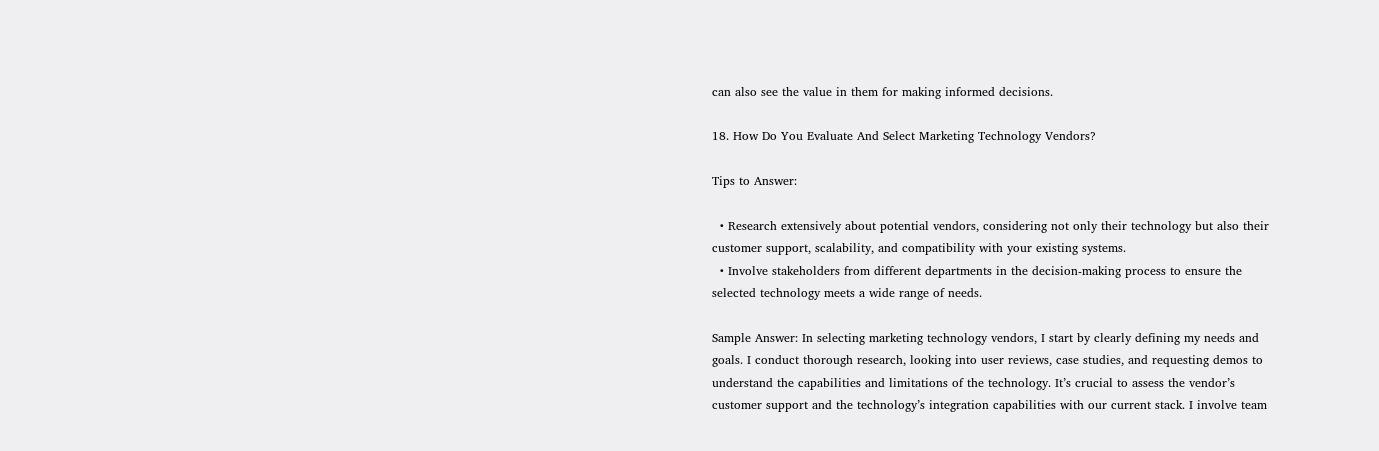can also see the value in them for making informed decisions.

18. How Do You Evaluate And Select Marketing Technology Vendors?

Tips to Answer:

  • Research extensively about potential vendors, considering not only their technology but also their customer support, scalability, and compatibility with your existing systems.
  • Involve stakeholders from different departments in the decision-making process to ensure the selected technology meets a wide range of needs.

Sample Answer: In selecting marketing technology vendors, I start by clearly defining my needs and goals. I conduct thorough research, looking into user reviews, case studies, and requesting demos to understand the capabilities and limitations of the technology. It’s crucial to assess the vendor’s customer support and the technology’s integration capabilities with our current stack. I involve team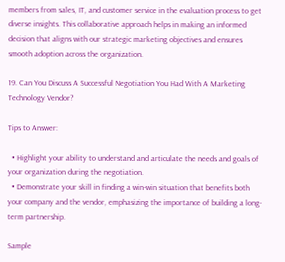members from sales, IT, and customer service in the evaluation process to get diverse insights. This collaborative approach helps in making an informed decision that aligns with our strategic marketing objectives and ensures smooth adoption across the organization.

19. Can You Discuss A Successful Negotiation You Had With A Marketing Technology Vendor?

Tips to Answer:

  • Highlight your ability to understand and articulate the needs and goals of your organization during the negotiation.
  • Demonstrate your skill in finding a win-win situation that benefits both your company and the vendor, emphasizing the importance of building a long-term partnership.

Sample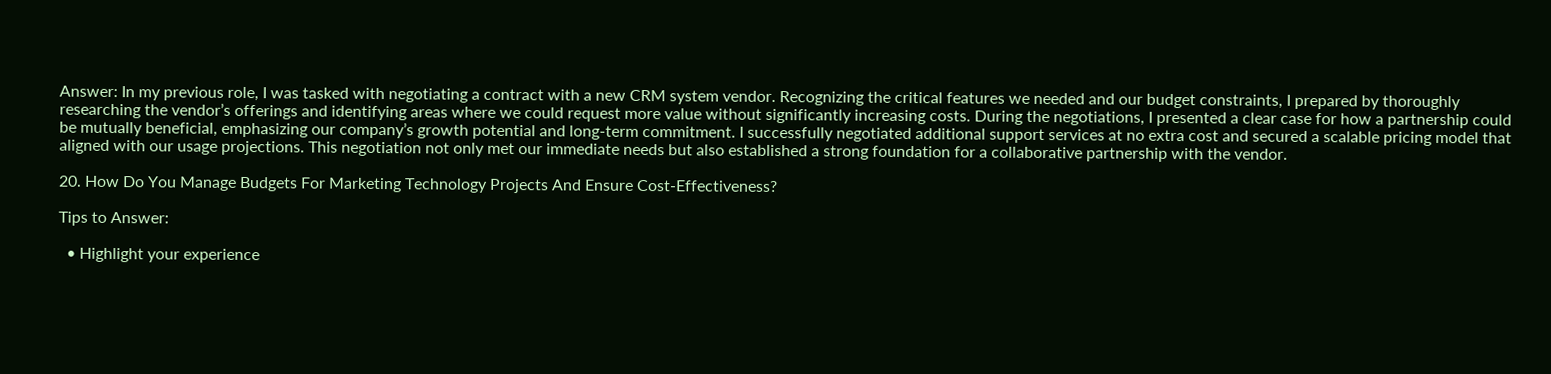Answer: In my previous role, I was tasked with negotiating a contract with a new CRM system vendor. Recognizing the critical features we needed and our budget constraints, I prepared by thoroughly researching the vendor’s offerings and identifying areas where we could request more value without significantly increasing costs. During the negotiations, I presented a clear case for how a partnership could be mutually beneficial, emphasizing our company’s growth potential and long-term commitment. I successfully negotiated additional support services at no extra cost and secured a scalable pricing model that aligned with our usage projections. This negotiation not only met our immediate needs but also established a strong foundation for a collaborative partnership with the vendor.

20. How Do You Manage Budgets For Marketing Technology Projects And Ensure Cost-Effectiveness?

Tips to Answer:

  • Highlight your experience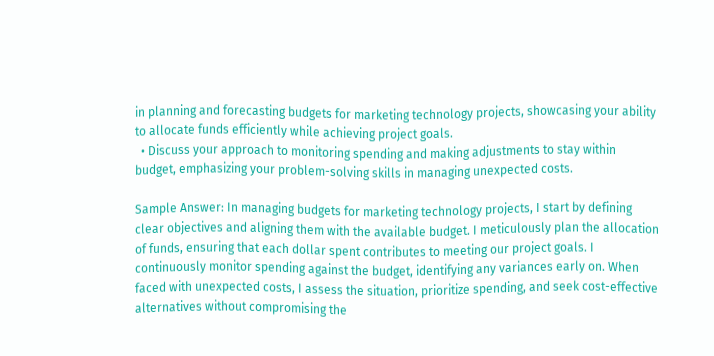in planning and forecasting budgets for marketing technology projects, showcasing your ability to allocate funds efficiently while achieving project goals.
  • Discuss your approach to monitoring spending and making adjustments to stay within budget, emphasizing your problem-solving skills in managing unexpected costs.

Sample Answer: In managing budgets for marketing technology projects, I start by defining clear objectives and aligning them with the available budget. I meticulously plan the allocation of funds, ensuring that each dollar spent contributes to meeting our project goals. I continuously monitor spending against the budget, identifying any variances early on. When faced with unexpected costs, I assess the situation, prioritize spending, and seek cost-effective alternatives without compromising the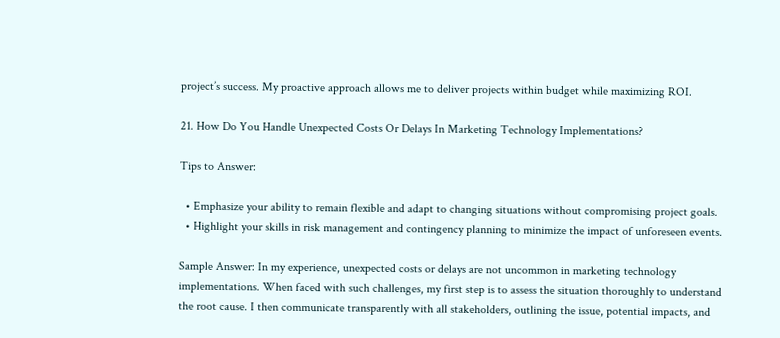project’s success. My proactive approach allows me to deliver projects within budget while maximizing ROI.

21. How Do You Handle Unexpected Costs Or Delays In Marketing Technology Implementations?

Tips to Answer:

  • Emphasize your ability to remain flexible and adapt to changing situations without compromising project goals.
  • Highlight your skills in risk management and contingency planning to minimize the impact of unforeseen events.

Sample Answer: In my experience, unexpected costs or delays are not uncommon in marketing technology implementations. When faced with such challenges, my first step is to assess the situation thoroughly to understand the root cause. I then communicate transparently with all stakeholders, outlining the issue, potential impacts, and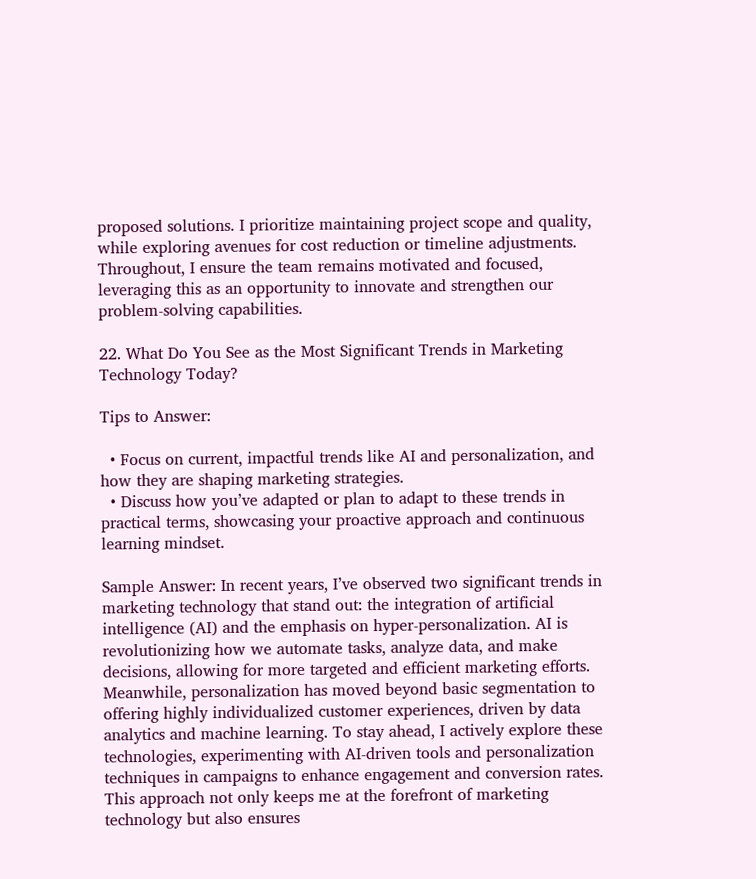proposed solutions. I prioritize maintaining project scope and quality, while exploring avenues for cost reduction or timeline adjustments. Throughout, I ensure the team remains motivated and focused, leveraging this as an opportunity to innovate and strengthen our problem-solving capabilities.

22. What Do You See as the Most Significant Trends in Marketing Technology Today?

Tips to Answer:

  • Focus on current, impactful trends like AI and personalization, and how they are shaping marketing strategies.
  • Discuss how you’ve adapted or plan to adapt to these trends in practical terms, showcasing your proactive approach and continuous learning mindset.

Sample Answer: In recent years, I’ve observed two significant trends in marketing technology that stand out: the integration of artificial intelligence (AI) and the emphasis on hyper-personalization. AI is revolutionizing how we automate tasks, analyze data, and make decisions, allowing for more targeted and efficient marketing efforts. Meanwhile, personalization has moved beyond basic segmentation to offering highly individualized customer experiences, driven by data analytics and machine learning. To stay ahead, I actively explore these technologies, experimenting with AI-driven tools and personalization techniques in campaigns to enhance engagement and conversion rates. This approach not only keeps me at the forefront of marketing technology but also ensures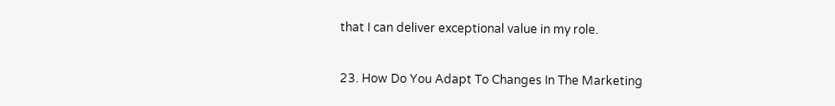that I can deliver exceptional value in my role.

23. How Do You Adapt To Changes In The Marketing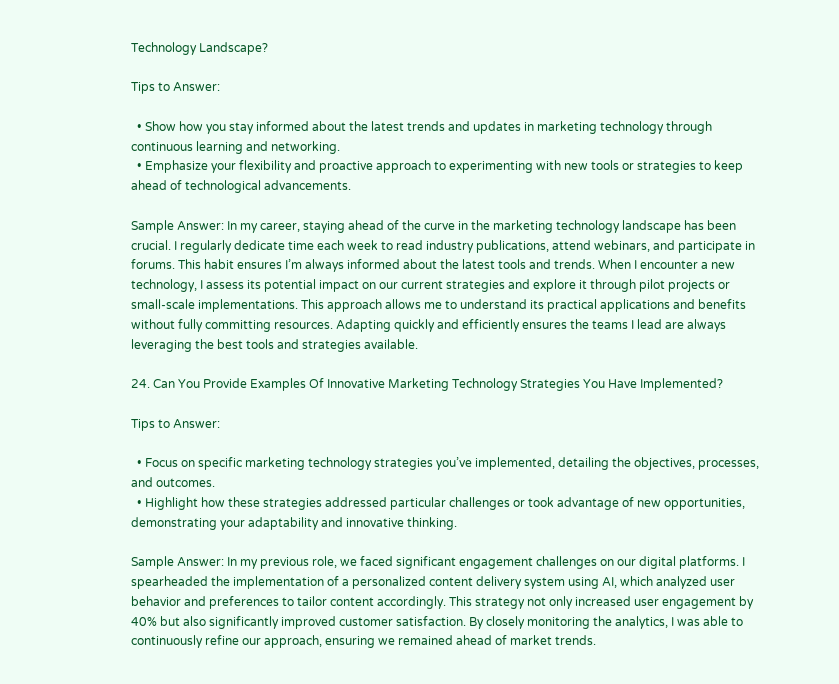Technology Landscape?

Tips to Answer:

  • Show how you stay informed about the latest trends and updates in marketing technology through continuous learning and networking.
  • Emphasize your flexibility and proactive approach to experimenting with new tools or strategies to keep ahead of technological advancements.

Sample Answer: In my career, staying ahead of the curve in the marketing technology landscape has been crucial. I regularly dedicate time each week to read industry publications, attend webinars, and participate in forums. This habit ensures I’m always informed about the latest tools and trends. When I encounter a new technology, I assess its potential impact on our current strategies and explore it through pilot projects or small-scale implementations. This approach allows me to understand its practical applications and benefits without fully committing resources. Adapting quickly and efficiently ensures the teams I lead are always leveraging the best tools and strategies available.

24. Can You Provide Examples Of Innovative Marketing Technology Strategies You Have Implemented?

Tips to Answer:

  • Focus on specific marketing technology strategies you’ve implemented, detailing the objectives, processes, and outcomes.
  • Highlight how these strategies addressed particular challenges or took advantage of new opportunities, demonstrating your adaptability and innovative thinking.

Sample Answer: In my previous role, we faced significant engagement challenges on our digital platforms. I spearheaded the implementation of a personalized content delivery system using AI, which analyzed user behavior and preferences to tailor content accordingly. This strategy not only increased user engagement by 40% but also significantly improved customer satisfaction. By closely monitoring the analytics, I was able to continuously refine our approach, ensuring we remained ahead of market trends.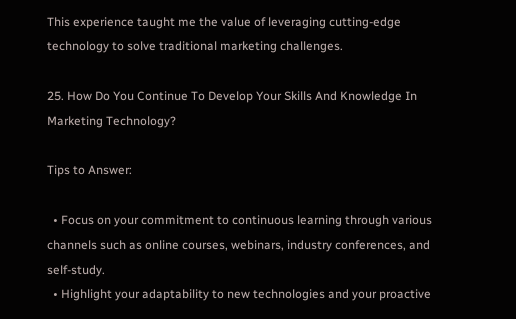This experience taught me the value of leveraging cutting-edge technology to solve traditional marketing challenges.

25. How Do You Continue To Develop Your Skills And Knowledge In Marketing Technology?

Tips to Answer:

  • Focus on your commitment to continuous learning through various channels such as online courses, webinars, industry conferences, and self-study.
  • Highlight your adaptability to new technologies and your proactive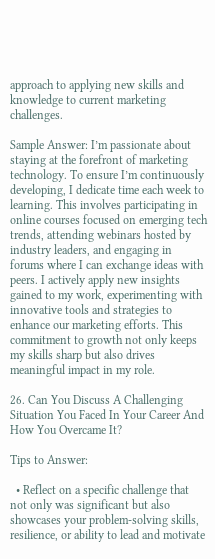approach to applying new skills and knowledge to current marketing challenges.

Sample Answer: I’m passionate about staying at the forefront of marketing technology. To ensure I’m continuously developing, I dedicate time each week to learning. This involves participating in online courses focused on emerging tech trends, attending webinars hosted by industry leaders, and engaging in forums where I can exchange ideas with peers. I actively apply new insights gained to my work, experimenting with innovative tools and strategies to enhance our marketing efforts. This commitment to growth not only keeps my skills sharp but also drives meaningful impact in my role.

26. Can You Discuss A Challenging Situation You Faced In Your Career And How You Overcame It?

Tips to Answer:

  • Reflect on a specific challenge that not only was significant but also showcases your problem-solving skills, resilience, or ability to lead and motivate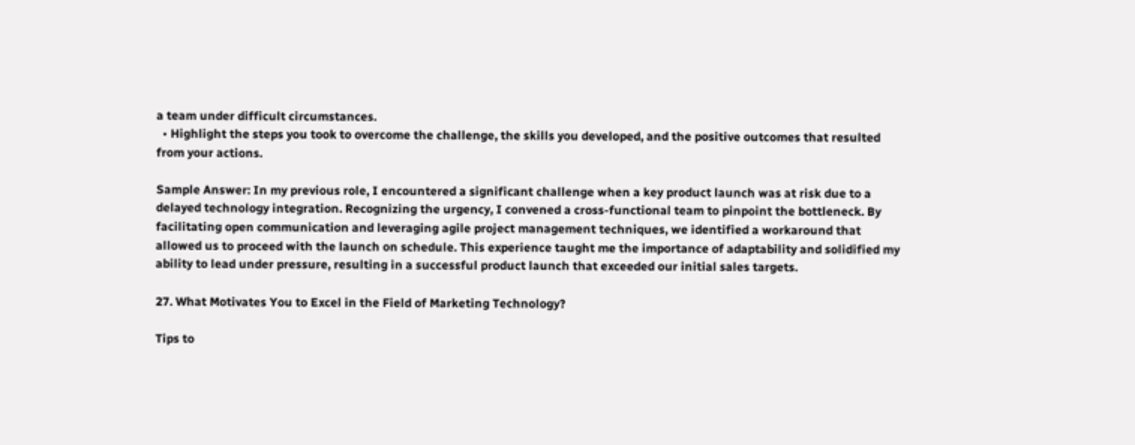a team under difficult circumstances.
  • Highlight the steps you took to overcome the challenge, the skills you developed, and the positive outcomes that resulted from your actions.

Sample Answer: In my previous role, I encountered a significant challenge when a key product launch was at risk due to a delayed technology integration. Recognizing the urgency, I convened a cross-functional team to pinpoint the bottleneck. By facilitating open communication and leveraging agile project management techniques, we identified a workaround that allowed us to proceed with the launch on schedule. This experience taught me the importance of adaptability and solidified my ability to lead under pressure, resulting in a successful product launch that exceeded our initial sales targets.

27. What Motivates You to Excel in the Field of Marketing Technology?

Tips to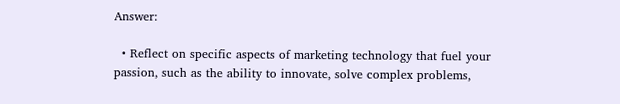Answer:

  • Reflect on specific aspects of marketing technology that fuel your passion, such as the ability to innovate, solve complex problems,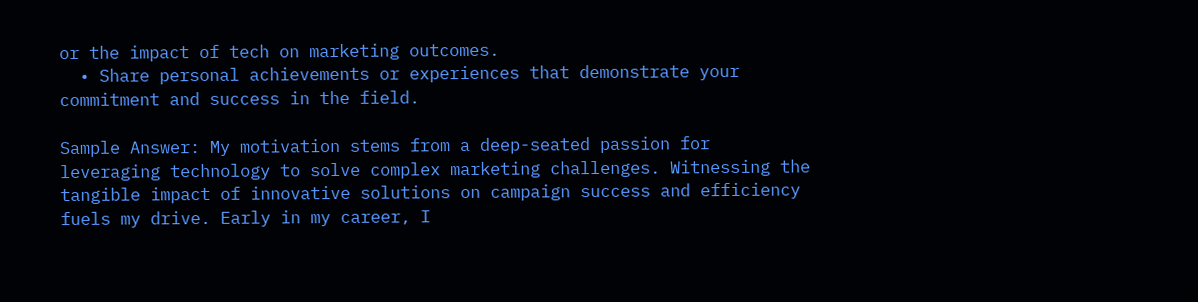or the impact of tech on marketing outcomes.
  • Share personal achievements or experiences that demonstrate your commitment and success in the field.

Sample Answer: My motivation stems from a deep-seated passion for leveraging technology to solve complex marketing challenges. Witnessing the tangible impact of innovative solutions on campaign success and efficiency fuels my drive. Early in my career, I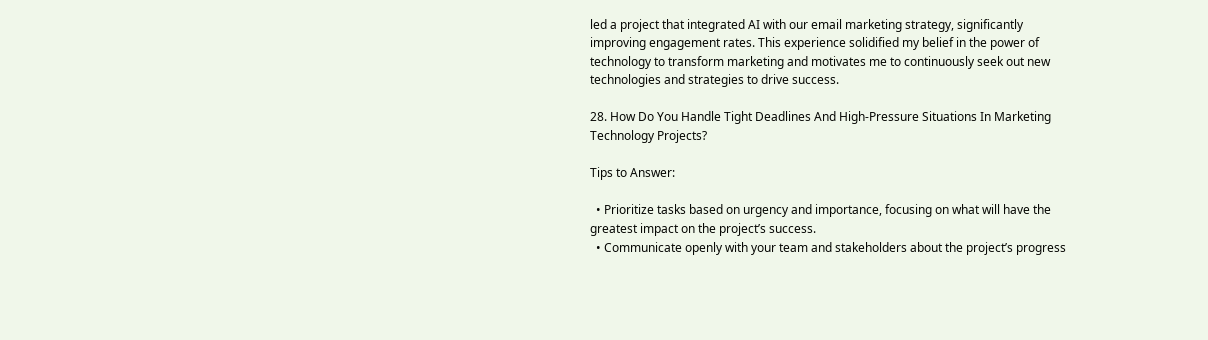led a project that integrated AI with our email marketing strategy, significantly improving engagement rates. This experience solidified my belief in the power of technology to transform marketing and motivates me to continuously seek out new technologies and strategies to drive success.

28. How Do You Handle Tight Deadlines And High-Pressure Situations In Marketing Technology Projects?

Tips to Answer:

  • Prioritize tasks based on urgency and importance, focusing on what will have the greatest impact on the project’s success.
  • Communicate openly with your team and stakeholders about the project’s progress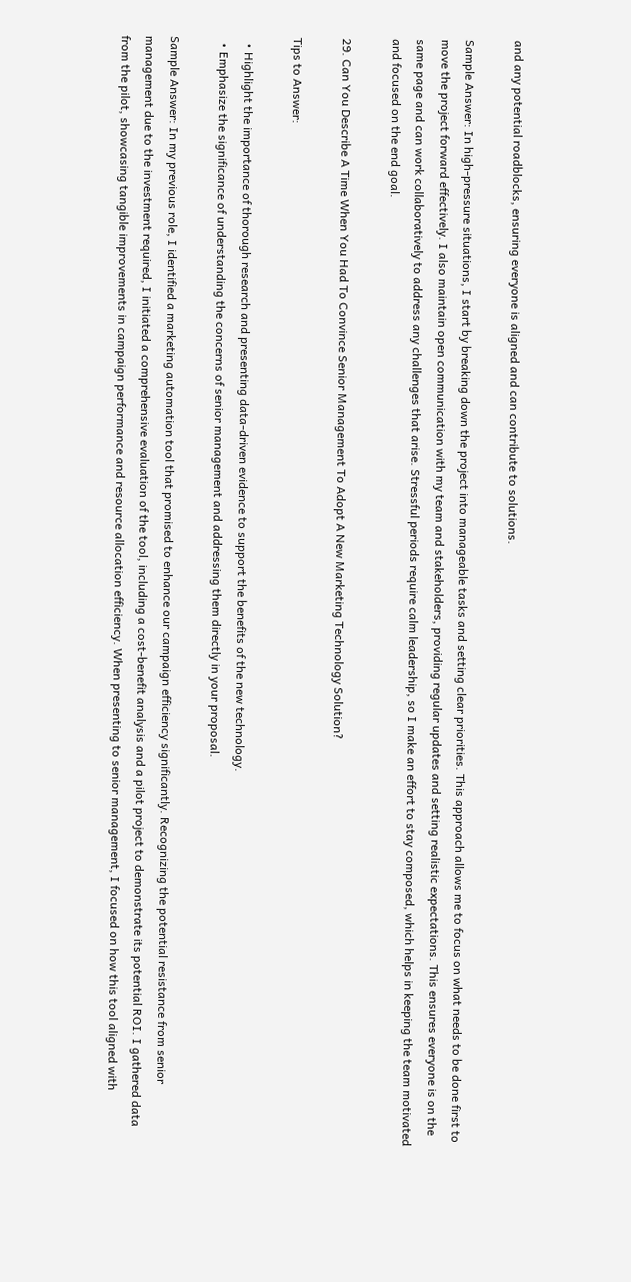and any potential roadblocks, ensuring everyone is aligned and can contribute to solutions.

Sample Answer: In high-pressure situations, I start by breaking down the project into manageable tasks and setting clear priorities. This approach allows me to focus on what needs to be done first to move the project forward effectively. I also maintain open communication with my team and stakeholders, providing regular updates and setting realistic expectations. This ensures everyone is on the same page and can work collaboratively to address any challenges that arise. Stressful periods require calm leadership, so I make an effort to stay composed, which helps in keeping the team motivated and focused on the end goal.

29. Can You Describe A Time When You Had To Convince Senior Management To Adopt A New Marketing Technology Solution?

Tips to Answer:

  • Highlight the importance of thorough research and presenting data-driven evidence to support the benefits of the new technology.
  • Emphasize the significance of understanding the concerns of senior management and addressing them directly in your proposal.

Sample Answer: In my previous role, I identified a marketing automation tool that promised to enhance our campaign efficiency significantly. Recognizing the potential resistance from senior management due to the investment required, I initiated a comprehensive evaluation of the tool, including a cost-benefit analysis and a pilot project to demonstrate its potential ROI. I gathered data from the pilot, showcasing tangible improvements in campaign performance and resource allocation efficiency. When presenting to senior management, I focused on how this tool aligned with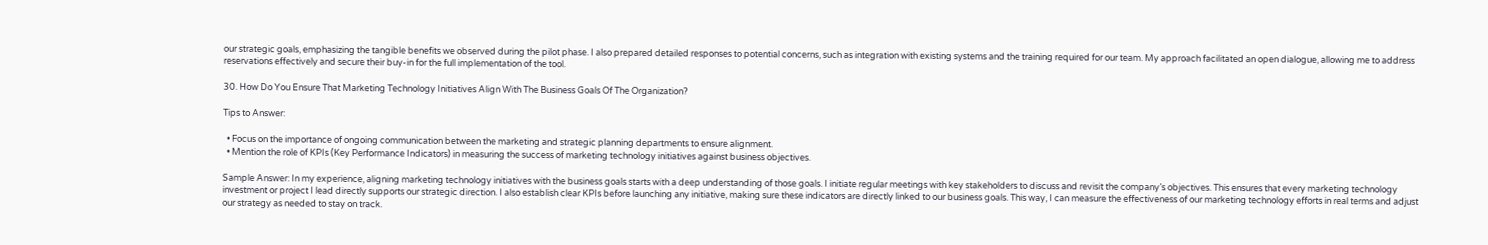our strategic goals, emphasizing the tangible benefits we observed during the pilot phase. I also prepared detailed responses to potential concerns, such as integration with existing systems and the training required for our team. My approach facilitated an open dialogue, allowing me to address reservations effectively and secure their buy-in for the full implementation of the tool.

30. How Do You Ensure That Marketing Technology Initiatives Align With The Business Goals Of The Organization?

Tips to Answer:

  • Focus on the importance of ongoing communication between the marketing and strategic planning departments to ensure alignment.
  • Mention the role of KPIs (Key Performance Indicators) in measuring the success of marketing technology initiatives against business objectives.

Sample Answer: In my experience, aligning marketing technology initiatives with the business goals starts with a deep understanding of those goals. I initiate regular meetings with key stakeholders to discuss and revisit the company’s objectives. This ensures that every marketing technology investment or project I lead directly supports our strategic direction. I also establish clear KPIs before launching any initiative, making sure these indicators are directly linked to our business goals. This way, I can measure the effectiveness of our marketing technology efforts in real terms and adjust our strategy as needed to stay on track.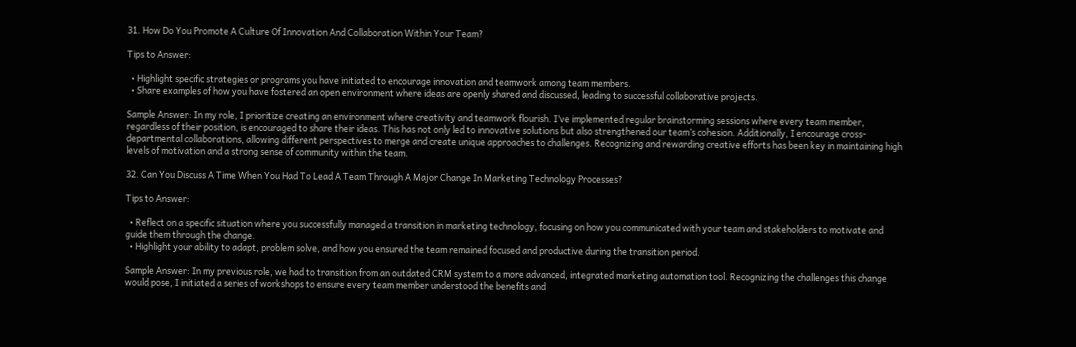31. How Do You Promote A Culture Of Innovation And Collaboration Within Your Team?

Tips to Answer:

  • Highlight specific strategies or programs you have initiated to encourage innovation and teamwork among team members.
  • Share examples of how you have fostered an open environment where ideas are openly shared and discussed, leading to successful collaborative projects.

Sample Answer: In my role, I prioritize creating an environment where creativity and teamwork flourish. I’ve implemented regular brainstorming sessions where every team member, regardless of their position, is encouraged to share their ideas. This has not only led to innovative solutions but also strengthened our team’s cohesion. Additionally, I encourage cross-departmental collaborations, allowing different perspectives to merge and create unique approaches to challenges. Recognizing and rewarding creative efforts has been key in maintaining high levels of motivation and a strong sense of community within the team.

32. Can You Discuss A Time When You Had To Lead A Team Through A Major Change In Marketing Technology Processes?

Tips to Answer:

  • Reflect on a specific situation where you successfully managed a transition in marketing technology, focusing on how you communicated with your team and stakeholders to motivate and guide them through the change.
  • Highlight your ability to adapt, problem solve, and how you ensured the team remained focused and productive during the transition period.

Sample Answer: In my previous role, we had to transition from an outdated CRM system to a more advanced, integrated marketing automation tool. Recognizing the challenges this change would pose, I initiated a series of workshops to ensure every team member understood the benefits and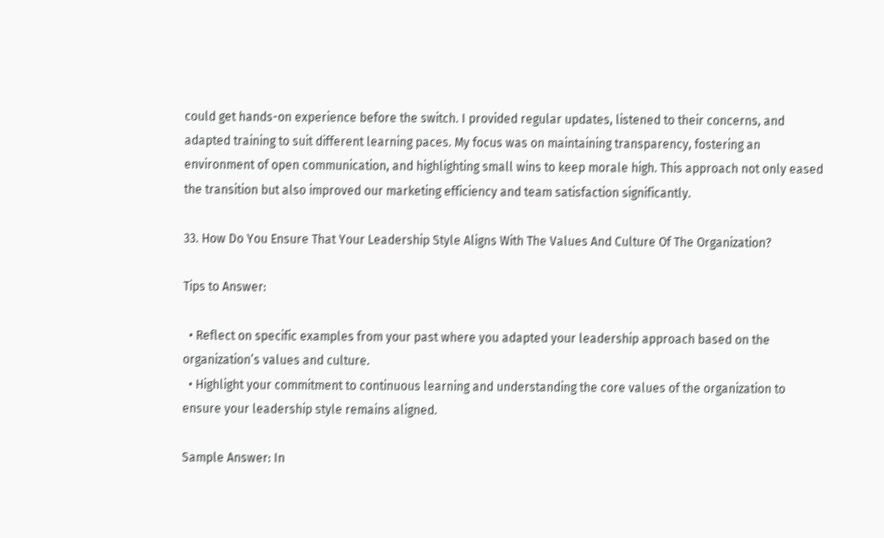could get hands-on experience before the switch. I provided regular updates, listened to their concerns, and adapted training to suit different learning paces. My focus was on maintaining transparency, fostering an environment of open communication, and highlighting small wins to keep morale high. This approach not only eased the transition but also improved our marketing efficiency and team satisfaction significantly.

33. How Do You Ensure That Your Leadership Style Aligns With The Values And Culture Of The Organization?

Tips to Answer:

  • Reflect on specific examples from your past where you adapted your leadership approach based on the organization’s values and culture.
  • Highlight your commitment to continuous learning and understanding the core values of the organization to ensure your leadership style remains aligned.

Sample Answer: In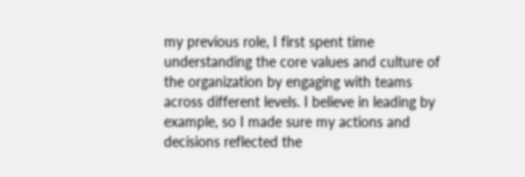my previous role, I first spent time understanding the core values and culture of the organization by engaging with teams across different levels. I believe in leading by example, so I made sure my actions and decisions reflected the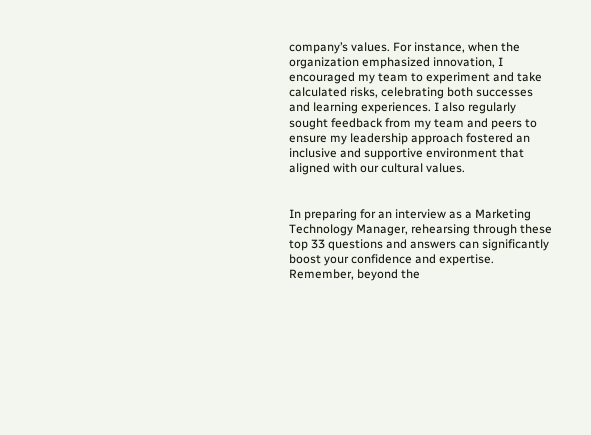company’s values. For instance, when the organization emphasized innovation, I encouraged my team to experiment and take calculated risks, celebrating both successes and learning experiences. I also regularly sought feedback from my team and peers to ensure my leadership approach fostered an inclusive and supportive environment that aligned with our cultural values.


In preparing for an interview as a Marketing Technology Manager, rehearsing through these top 33 questions and answers can significantly boost your confidence and expertise. Remember, beyond the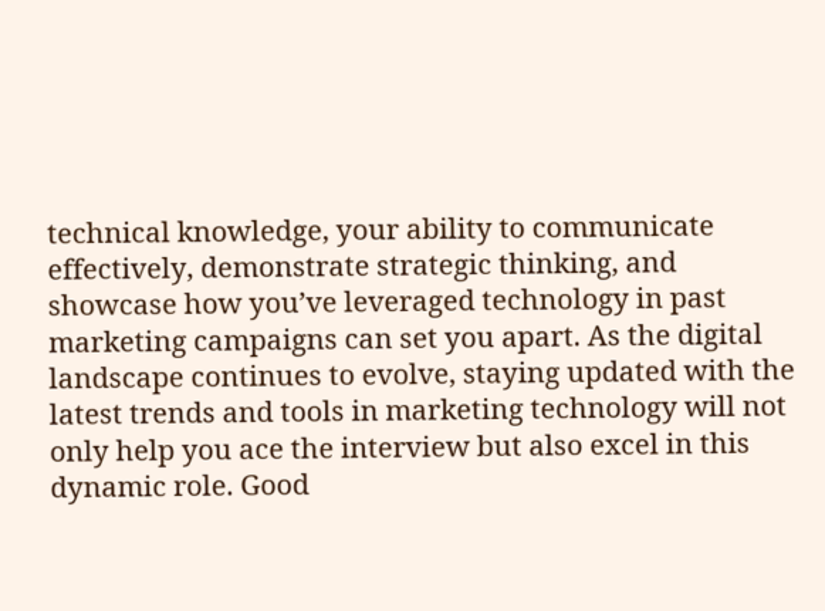technical knowledge, your ability to communicate effectively, demonstrate strategic thinking, and showcase how you’ve leveraged technology in past marketing campaigns can set you apart. As the digital landscape continues to evolve, staying updated with the latest trends and tools in marketing technology will not only help you ace the interview but also excel in this dynamic role. Good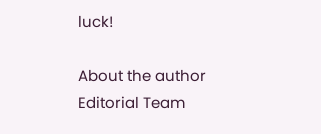luck!

About the author
Editorial Team